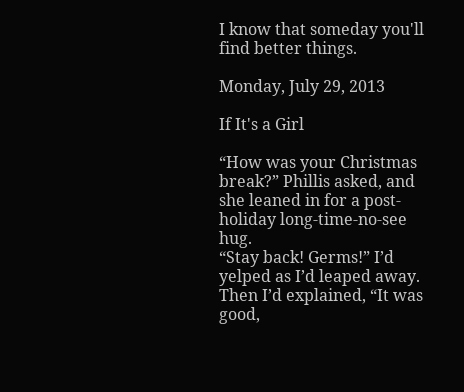I know that someday you'll find better things.

Monday, July 29, 2013

If It's a Girl

“How was your Christmas break?” Phillis asked, and she leaned in for a post-holiday long-time-no-see hug.
“Stay back! Germs!” I’d yelped as I’d leaped away.
Then I’d explained, “It was good,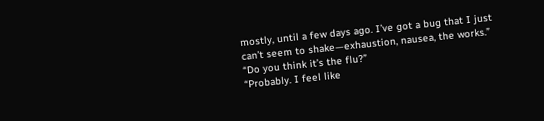mostly, until a few days ago. I’ve got a bug that I just can’t seem to shake—exhaustion, nausea, the works.”
“Do you think it’s the flu?”
“Probably. I feel like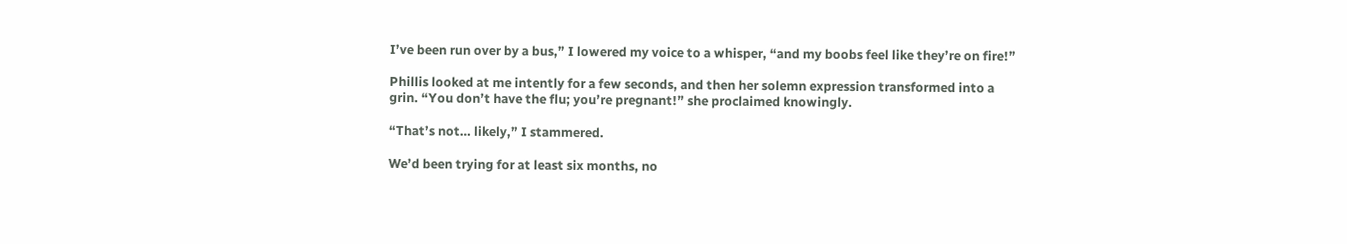I’ve been run over by a bus,” I lowered my voice to a whisper, “and my boobs feel like they’re on fire!”

Phillis looked at me intently for a few seconds, and then her solemn expression transformed into a grin. “You don’t have the flu; you’re pregnant!” she proclaimed knowingly.

“That’s not… likely,” I stammered.

We’d been trying for at least six months, no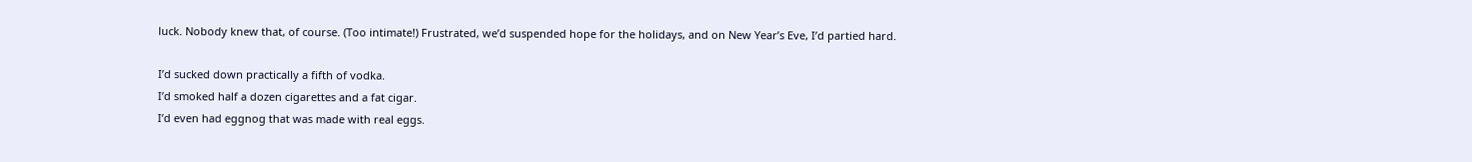luck. Nobody knew that, of course. (Too intimate!) Frustrated, we’d suspended hope for the holidays, and on New Year’s Eve, I’d partied hard.

I’d sucked down practically a fifth of vodka.
I’d smoked half a dozen cigarettes and a fat cigar.
I’d even had eggnog that was made with real eggs.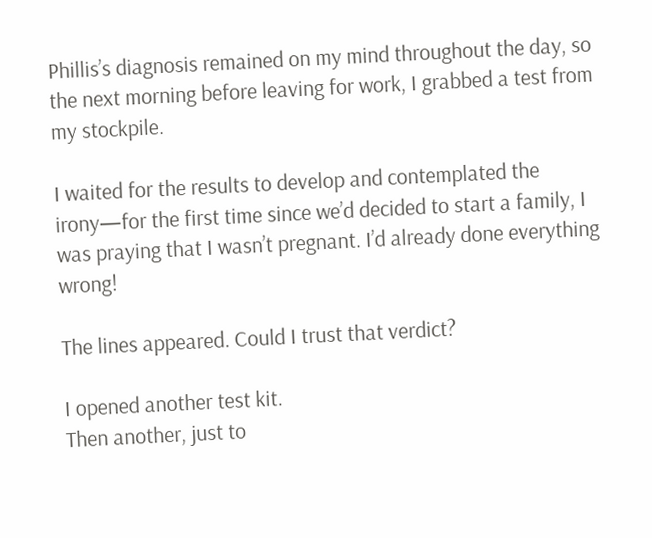Phillis’s diagnosis remained on my mind throughout the day, so the next morning before leaving for work, I grabbed a test from my stockpile.

I waited for the results to develop and contemplated the irony—for the first time since we’d decided to start a family, I was praying that I wasn’t pregnant. I’d already done everything wrong!

The lines appeared. Could I trust that verdict?

I opened another test kit.
Then another, just to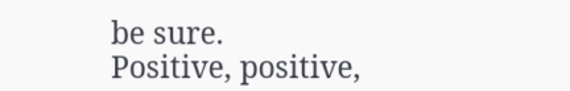be sure.
Positive, positive,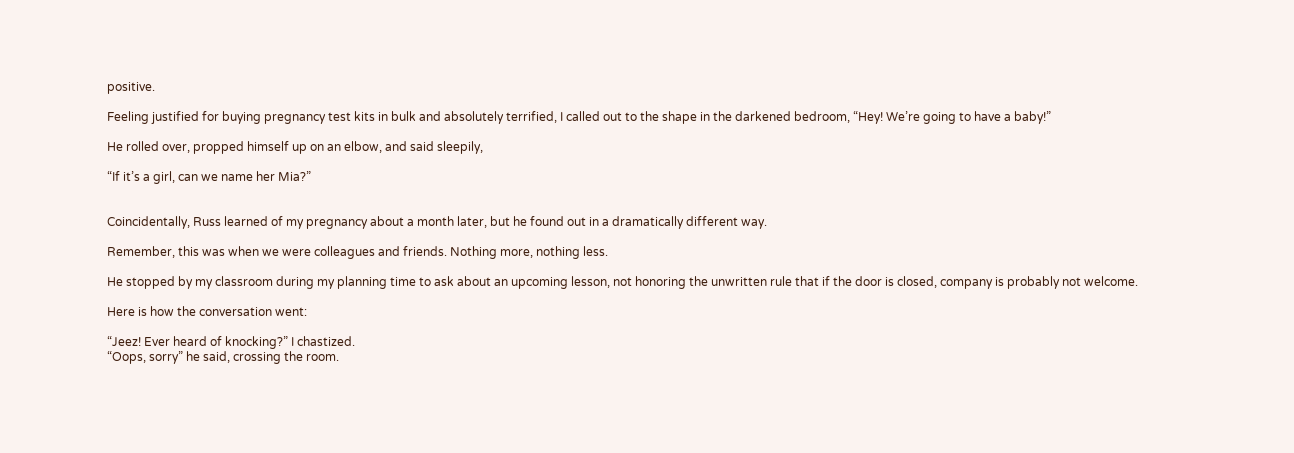positive.

Feeling justified for buying pregnancy test kits in bulk and absolutely terrified, I called out to the shape in the darkened bedroom, “Hey! We’re going to have a baby!”

He rolled over, propped himself up on an elbow, and said sleepily,

“If it’s a girl, can we name her Mia?”


Coincidentally, Russ learned of my pregnancy about a month later, but he found out in a dramatically different way.

Remember, this was when we were colleagues and friends. Nothing more, nothing less.

He stopped by my classroom during my planning time to ask about an upcoming lesson, not honoring the unwritten rule that if the door is closed, company is probably not welcome.

Here is how the conversation went:

“Jeez! Ever heard of knocking?” I chastized.
“Oops, sorry” he said, crossing the room.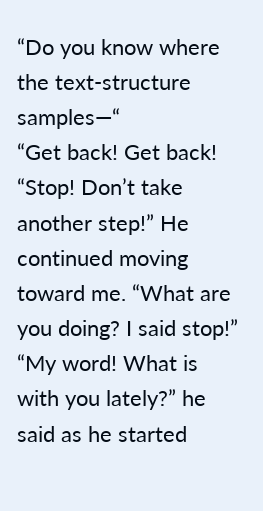“Do you know where the text-structure samples—“
“Get back! Get back!
“Stop! Don’t take another step!” He continued moving toward me. “What are you doing? I said stop!”
“My word! What is with you lately?” he said as he started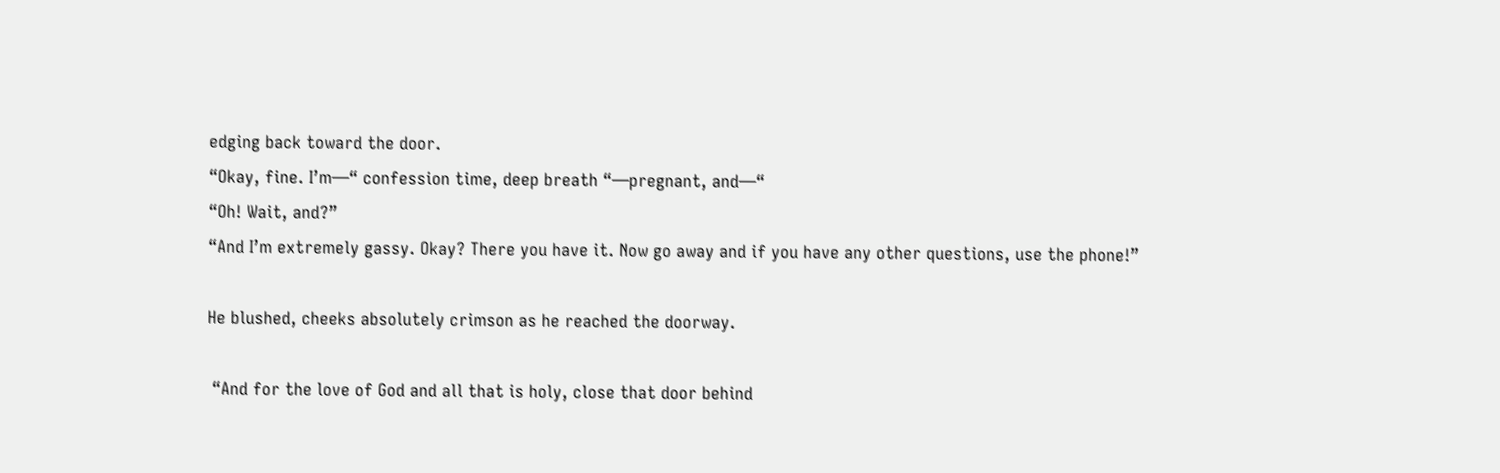edging back toward the door.
“Okay, fine. I’m—“ confession time, deep breath “—pregnant, and—“
“Oh! Wait, and?”
“And I’m extremely gassy. Okay? There you have it. Now go away and if you have any other questions, use the phone!”

He blushed, cheeks absolutely crimson as he reached the doorway.

 “And for the love of God and all that is holy, close that door behind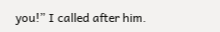you!” I called after him.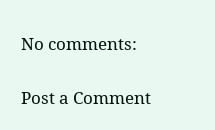No comments:

Post a Comment